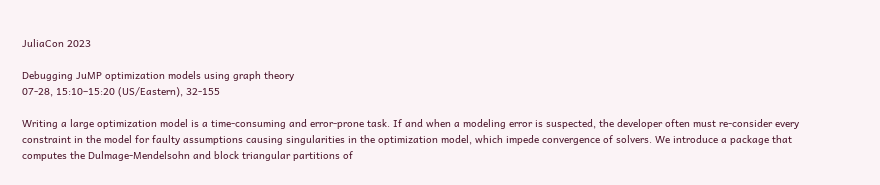JuliaCon 2023

Debugging JuMP optimization models using graph theory
07-28, 15:10–15:20 (US/Eastern), 32-155

Writing a large optimization model is a time-consuming and error-prone task. If and when a modeling error is suspected, the developer often must re-consider every constraint in the model for faulty assumptions causing singularities in the optimization model, which impede convergence of solvers. We introduce a package that computes the Dulmage-Mendelsohn and block triangular partitions of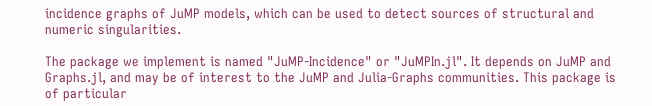incidence graphs of JuMP models, which can be used to detect sources of structural and numeric singularities.

The package we implement is named "JuMP-Incidence" or "JuMPIn.jl". It depends on JuMP and Graphs.jl, and may be of interest to the JuMP and Julia-Graphs communities. This package is of particular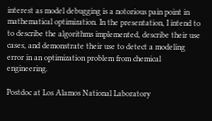interest as model debugging is a notorious pain point in mathematical optimization. In the presentation, I intend to to describe the algorithms implemented, describe their use cases, and demonstrate their use to detect a modeling error in an optimization problem from chemical engineering.

Postdoc at Los Alamos National Laboratory